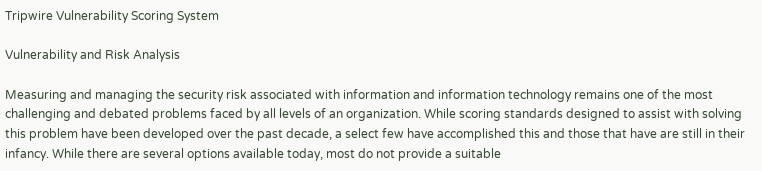Tripwire Vulnerability Scoring System

Vulnerability and Risk Analysis

Measuring and managing the security risk associated with information and information technology remains one of the most challenging and debated problems faced by all levels of an organization. While scoring standards designed to assist with solving this problem have been developed over the past decade, a select few have accomplished this and those that have are still in their infancy. While there are several options available today, most do not provide a suitable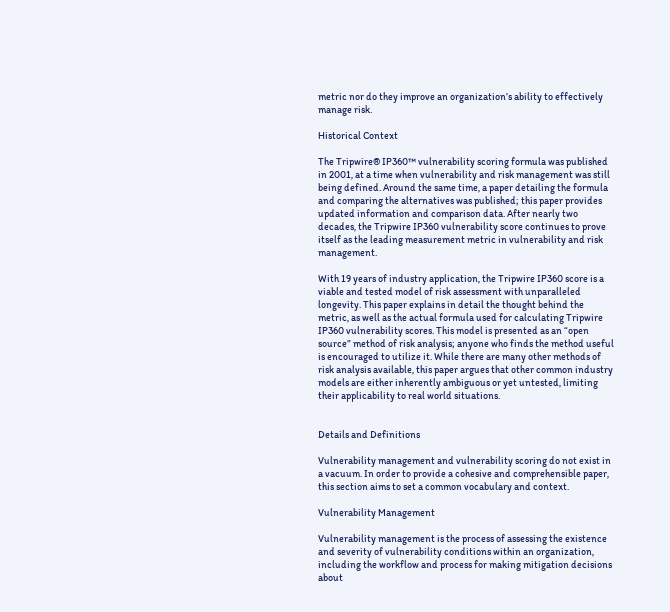metric nor do they improve an organization’s ability to effectively manage risk.

Historical Context

The Tripwire® IP360™ vulnerability scoring formula was published in 2001, at a time when vulnerability and risk management was still being defined. Around the same time, a paper detailing the formula and comparing the alternatives was published; this paper provides updated information and comparison data. After nearly two decades, the Tripwire IP360 vulnerability score continues to prove itself as the leading measurement metric in vulnerability and risk management.

With 19 years of industry application, the Tripwire IP360 score is a viable and tested model of risk assessment with unparalleled longevity. This paper explains in detail the thought behind the metric, as well as the actual formula used for calculating Tripwire IP360 vulnerability scores. This model is presented as an “open source” method of risk analysis; anyone who finds the method useful is encouraged to utilize it. While there are many other methods of risk analysis available, this paper argues that other common industry models are either inherently ambiguous or yet untested, limiting their applicability to real world situations.


Details and Definitions

Vulnerability management and vulnerability scoring do not exist in a vacuum. In order to provide a cohesive and comprehensible paper, this section aims to set a common vocabulary and context.

Vulnerability Management

Vulnerability management is the process of assessing the existence and severity of vulnerability conditions within an organization, including the workflow and process for making mitigation decisions about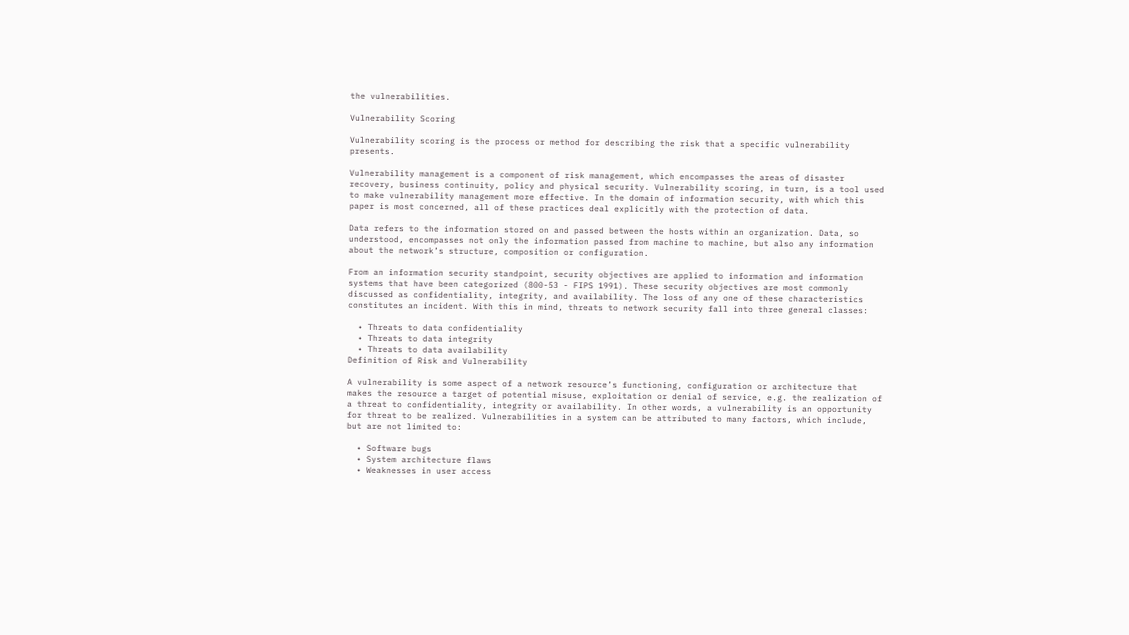the vulnerabilities.

Vulnerability Scoring

Vulnerability scoring is the process or method for describing the risk that a specific vulnerability presents.

Vulnerability management is a component of risk management, which encompasses the areas of disaster recovery, business continuity, policy and physical security. Vulnerability scoring, in turn, is a tool used to make vulnerability management more effective. In the domain of information security, with which this paper is most concerned, all of these practices deal explicitly with the protection of data.

Data refers to the information stored on and passed between the hosts within an organization. Data, so understood, encompasses not only the information passed from machine to machine, but also any information about the network’s structure, composition or configuration.

From an information security standpoint, security objectives are applied to information and information systems that have been categorized (800-53 - FIPS 1991). These security objectives are most commonly discussed as confidentiality, integrity, and availability. The loss of any one of these characteristics constitutes an incident. With this in mind, threats to network security fall into three general classes:

  • Threats to data confidentiality
  • Threats to data integrity
  • Threats to data availability
Definition of Risk and Vulnerability

A vulnerability is some aspect of a network resource’s functioning, configuration or architecture that makes the resource a target of potential misuse, exploitation or denial of service, e.g. the realization of a threat to confidentiality, integrity or availability. In other words, a vulnerability is an opportunity for threat to be realized. Vulnerabilities in a system can be attributed to many factors, which include, but are not limited to:

  • Software bugs
  • System architecture flaws
  • Weaknesses in user access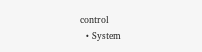control
  • System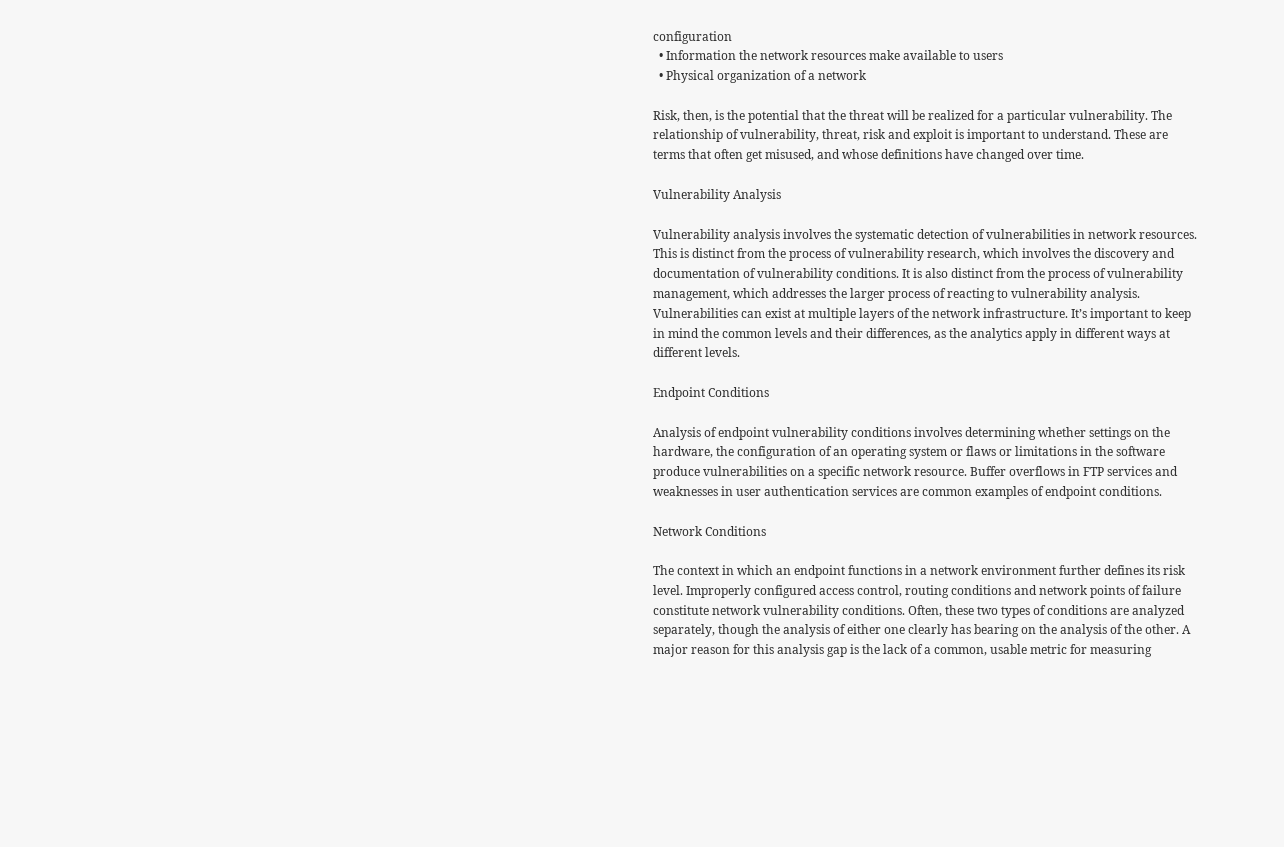configuration
  • Information the network resources make available to users
  • Physical organization of a network

Risk, then, is the potential that the threat will be realized for a particular vulnerability. The relationship of vulnerability, threat, risk and exploit is important to understand. These are terms that often get misused, and whose definitions have changed over time.

Vulnerability Analysis

Vulnerability analysis involves the systematic detection of vulnerabilities in network resources. This is distinct from the process of vulnerability research, which involves the discovery and documentation of vulnerability conditions. It is also distinct from the process of vulnerability management, which addresses the larger process of reacting to vulnerability analysis. Vulnerabilities can exist at multiple layers of the network infrastructure. It’s important to keep in mind the common levels and their differences, as the analytics apply in different ways at different levels.

Endpoint Conditions

Analysis of endpoint vulnerability conditions involves determining whether settings on the hardware, the configuration of an operating system or flaws or limitations in the software produce vulnerabilities on a specific network resource. Buffer overflows in FTP services and weaknesses in user authentication services are common examples of endpoint conditions.

Network Conditions

The context in which an endpoint functions in a network environment further defines its risk level. Improperly configured access control, routing conditions and network points of failure constitute network vulnerability conditions. Often, these two types of conditions are analyzed separately, though the analysis of either one clearly has bearing on the analysis of the other. A major reason for this analysis gap is the lack of a common, usable metric for measuring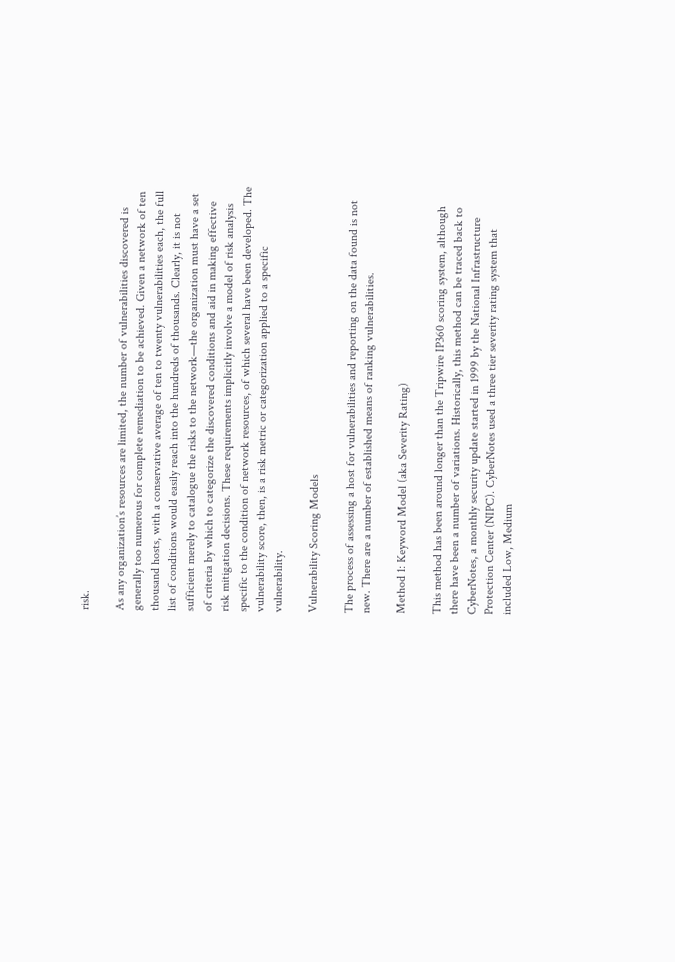risk.

As any organization’s resources are limited, the number of vulnerabilities discovered is generally too numerous for complete remediation to be achieved. Given a network of ten thousand hosts, with a conservative average of ten to twenty vulnerabilities each, the full list of conditions would easily reach into the hundreds of thousands. Clearly, it is not sufficient merely to catalogue the risks to the network—the organization must have a set of criteria by which to categorize the discovered conditions and aid in making effective risk mitigation decisions. These requirements implicitly involve a model of risk analysis specific to the condition of network resources, of which several have been developed. The vulnerability score, then, is a risk metric or categorization applied to a specific vulnerability.

Vulnerability Scoring Models

The process of assessing a host for vulnerabilities and reporting on the data found is not new. There are a number of established means of ranking vulnerabilities.

Method 1: Keyword Model (aka Severity Rating)

This method has been around longer than the Tripwire IP360 scoring system, although there have been a number of variations. Historically, this method can be traced back to CyberNotes, a monthly security update started in 1999 by the National Infrastructure Protection Center (NIPC). CyberNotes used a three tier severity rating system that included Low, Medium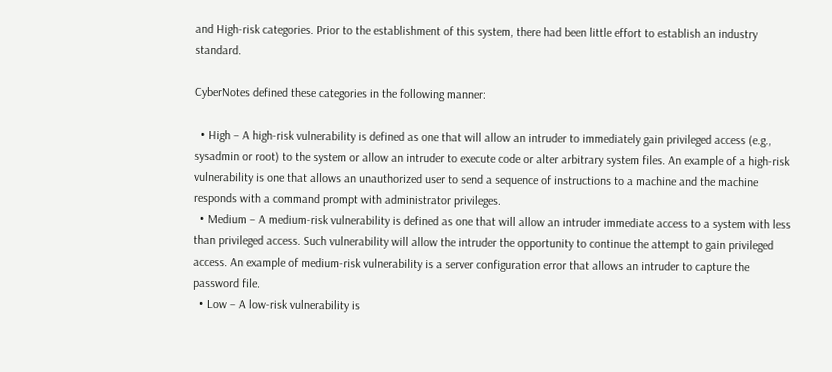and High-risk categories. Prior to the establishment of this system, there had been little effort to establish an industry standard.

CyberNotes defined these categories in the following manner:

  • High – A high-risk vulnerability is defined as one that will allow an intruder to immediately gain privileged access (e.g., sysadmin or root) to the system or allow an intruder to execute code or alter arbitrary system files. An example of a high-risk vulnerability is one that allows an unauthorized user to send a sequence of instructions to a machine and the machine responds with a command prompt with administrator privileges.
  • Medium – A medium-risk vulnerability is defined as one that will allow an intruder immediate access to a system with less than privileged access. Such vulnerability will allow the intruder the opportunity to continue the attempt to gain privileged access. An example of medium-risk vulnerability is a server configuration error that allows an intruder to capture the password file.
  • Low – A low-risk vulnerability is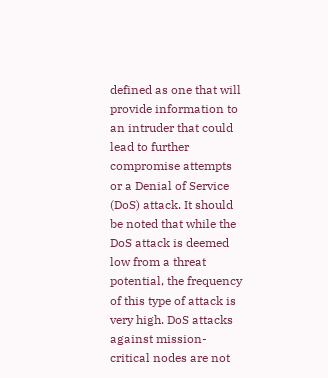defined as one that will provide information to an intruder that could lead to further compromise attempts or a Denial of Service (DoS) attack. It should be noted that while the DoS attack is deemed low from a threat potential, the frequency of this type of attack is very high. DoS attacks against mission-critical nodes are not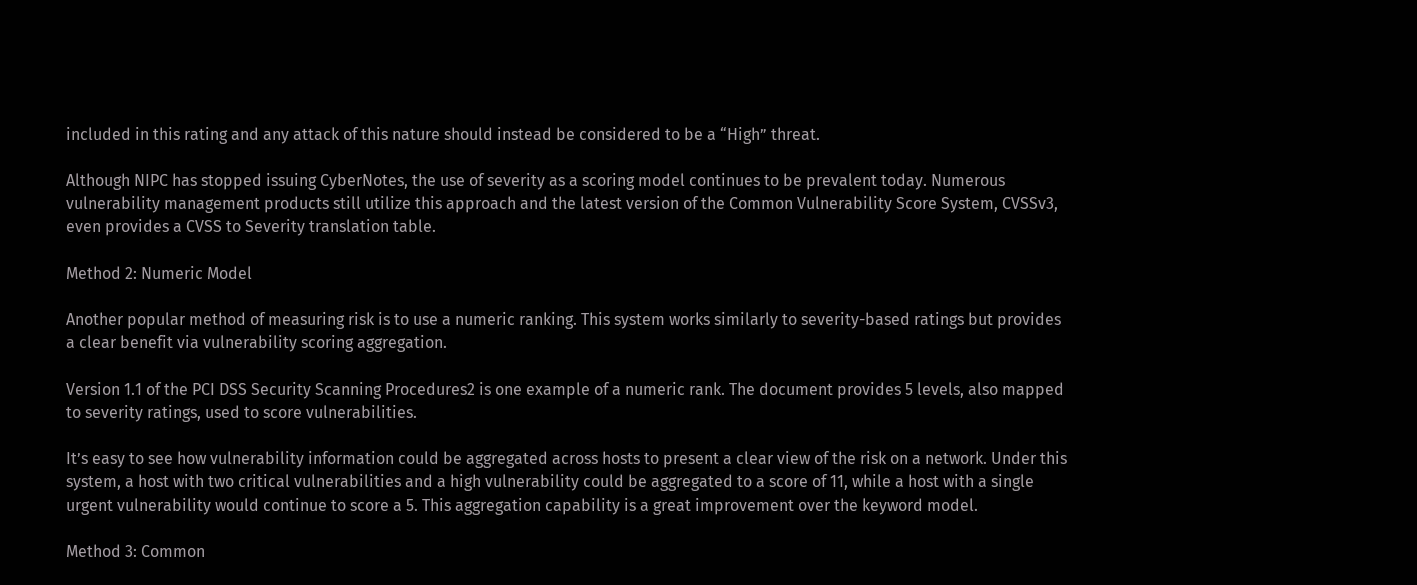included in this rating and any attack of this nature should instead be considered to be a “High” threat.

Although NIPC has stopped issuing CyberNotes, the use of severity as a scoring model continues to be prevalent today. Numerous vulnerability management products still utilize this approach and the latest version of the Common Vulnerability Score System, CVSSv3, even provides a CVSS to Severity translation table.

Method 2: Numeric Model

Another popular method of measuring risk is to use a numeric ranking. This system works similarly to severity-based ratings but provides a clear benefit via vulnerability scoring aggregation.

Version 1.1 of the PCI DSS Security Scanning Procedures2 is one example of a numeric rank. The document provides 5 levels, also mapped to severity ratings, used to score vulnerabilities.

It’s easy to see how vulnerability information could be aggregated across hosts to present a clear view of the risk on a network. Under this system, a host with two critical vulnerabilities and a high vulnerability could be aggregated to a score of 11, while a host with a single urgent vulnerability would continue to score a 5. This aggregation capability is a great improvement over the keyword model.

Method 3: Common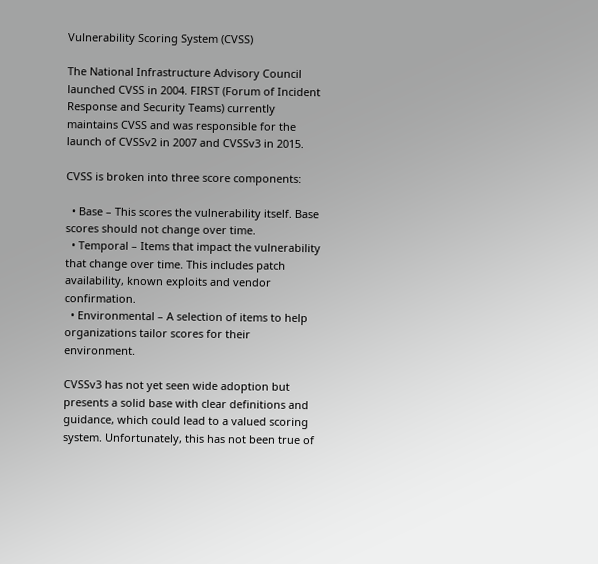Vulnerability Scoring System (CVSS)

The National Infrastructure Advisory Council launched CVSS in 2004. FIRST (Forum of Incident Response and Security Teams) currently maintains CVSS and was responsible for the launch of CVSSv2 in 2007 and CVSSv3 in 2015.

CVSS is broken into three score components:

  • Base – This scores the vulnerability itself. Base scores should not change over time.
  • Temporal – Items that impact the vulnerability that change over time. This includes patch availability, known exploits and vendor confirmation.
  • Environmental – A selection of items to help organizations tailor scores for their environment.

CVSSv3 has not yet seen wide adoption but presents a solid base with clear definitions and guidance, which could lead to a valued scoring system. Unfortunately, this has not been true of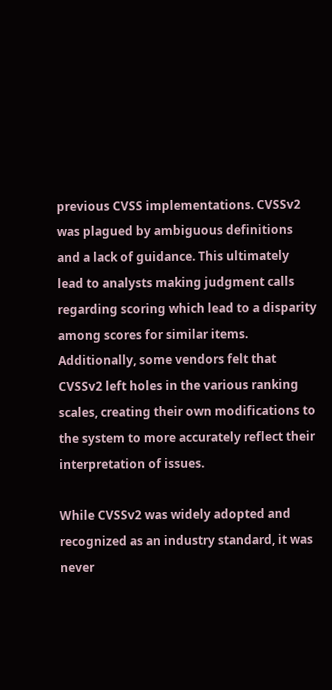previous CVSS implementations. CVSSv2 was plagued by ambiguous definitions and a lack of guidance. This ultimately lead to analysts making judgment calls regarding scoring which lead to a disparity among scores for similar items. Additionally, some vendors felt that CVSSv2 left holes in the various ranking scales, creating their own modifications to the system to more accurately reflect their interpretation of issues.

While CVSSv2 was widely adopted and recognized as an industry standard, it was never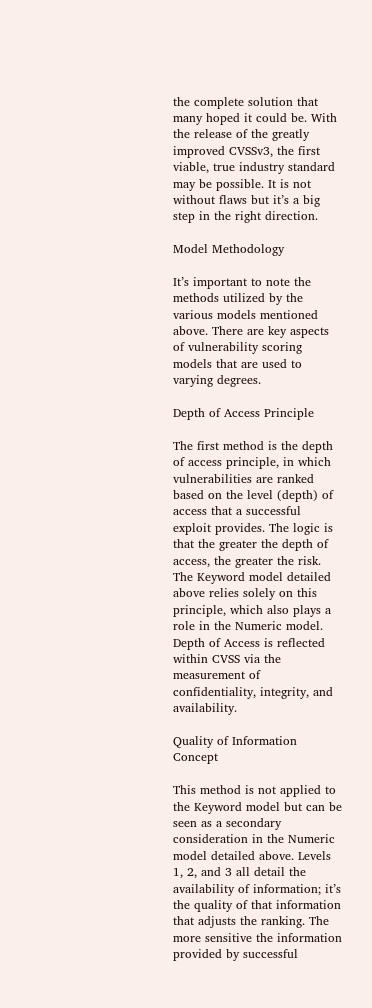the complete solution that many hoped it could be. With the release of the greatly improved CVSSv3, the first viable, true industry standard may be possible. It is not without flaws but it’s a big step in the right direction.

Model Methodology

It’s important to note the methods utilized by the various models mentioned above. There are key aspects of vulnerability scoring models that are used to varying degrees.

Depth of Access Principle

The first method is the depth of access principle, in which vulnerabilities are ranked based on the level (depth) of access that a successful exploit provides. The logic is that the greater the depth of access, the greater the risk. The Keyword model detailed above relies solely on this principle, which also plays a role in the Numeric model. Depth of Access is reflected within CVSS via the measurement of confidentiality, integrity, and availability.

Quality of Information Concept

This method is not applied to the Keyword model but can be seen as a secondary consideration in the Numeric model detailed above. Levels 1, 2, and 3 all detail the availability of information; it’s the quality of that information that adjusts the ranking. The more sensitive the information provided by successful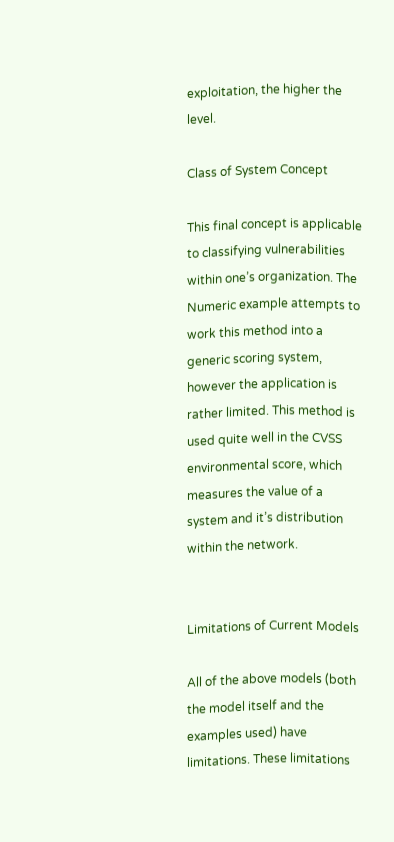exploitation, the higher the level.

Class of System Concept

This final concept is applicable to classifying vulnerabilities within one’s organization. The Numeric example attempts to work this method into a generic scoring system, however the application is rather limited. This method is used quite well in the CVSS environmental score, which measures the value of a system and it’s distribution within the network.


Limitations of Current Models

All of the above models (both the model itself and the examples used) have limitations. These limitations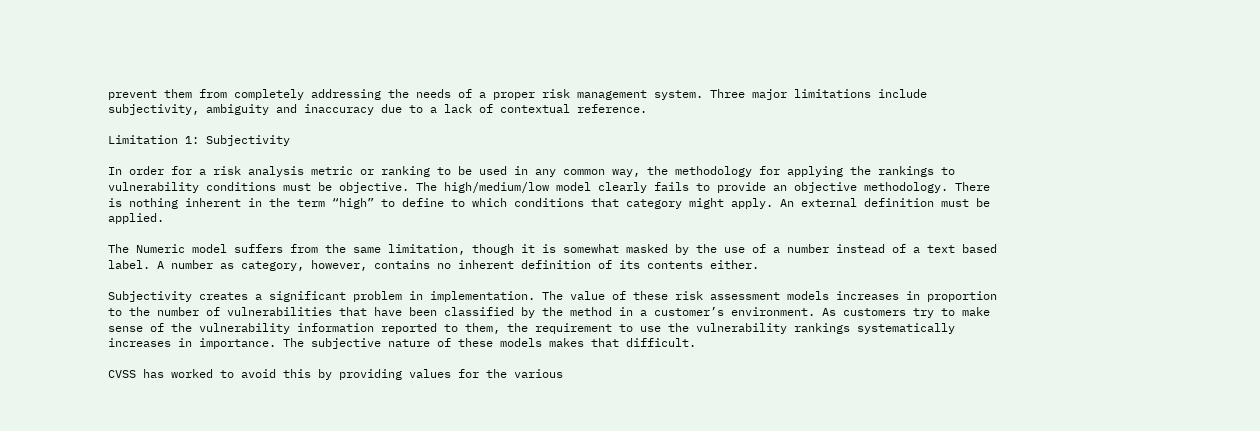prevent them from completely addressing the needs of a proper risk management system. Three major limitations include subjectivity, ambiguity and inaccuracy due to a lack of contextual reference.

Limitation 1: Subjectivity

In order for a risk analysis metric or ranking to be used in any common way, the methodology for applying the rankings to vulnerability conditions must be objective. The high/medium/low model clearly fails to provide an objective methodology. There is nothing inherent in the term “high” to define to which conditions that category might apply. An external definition must be applied.

The Numeric model suffers from the same limitation, though it is somewhat masked by the use of a number instead of a text based label. A number as category, however, contains no inherent definition of its contents either.

Subjectivity creates a significant problem in implementation. The value of these risk assessment models increases in proportion to the number of vulnerabilities that have been classified by the method in a customer’s environment. As customers try to make sense of the vulnerability information reported to them, the requirement to use the vulnerability rankings systematically increases in importance. The subjective nature of these models makes that difficult.

CVSS has worked to avoid this by providing values for the various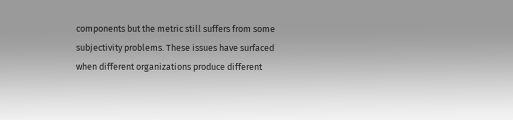components but the metric still suffers from some subjectivity problems. These issues have surfaced when different organizations produce different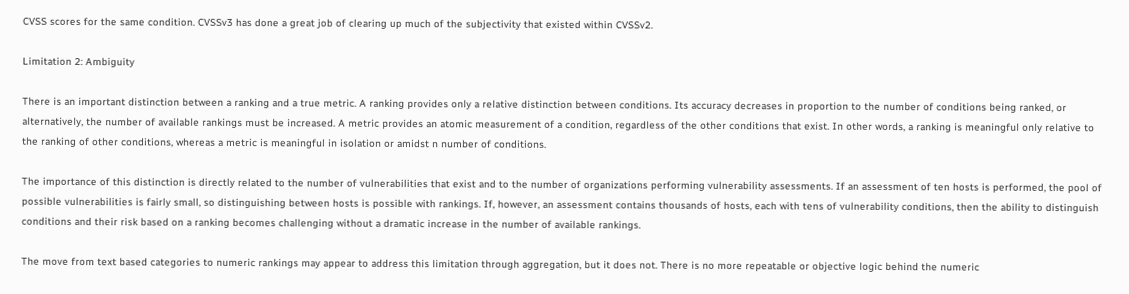CVSS scores for the same condition. CVSSv3 has done a great job of clearing up much of the subjectivity that existed within CVSSv2.

Limitation 2: Ambiguity

There is an important distinction between a ranking and a true metric. A ranking provides only a relative distinction between conditions. Its accuracy decreases in proportion to the number of conditions being ranked, or alternatively, the number of available rankings must be increased. A metric provides an atomic measurement of a condition, regardless of the other conditions that exist. In other words, a ranking is meaningful only relative to the ranking of other conditions, whereas a metric is meaningful in isolation or amidst n number of conditions.

The importance of this distinction is directly related to the number of vulnerabilities that exist and to the number of organizations performing vulnerability assessments. If an assessment of ten hosts is performed, the pool of possible vulnerabilities is fairly small, so distinguishing between hosts is possible with rankings. If, however, an assessment contains thousands of hosts, each with tens of vulnerability conditions, then the ability to distinguish conditions and their risk based on a ranking becomes challenging without a dramatic increase in the number of available rankings.

The move from text based categories to numeric rankings may appear to address this limitation through aggregation, but it does not. There is no more repeatable or objective logic behind the numeric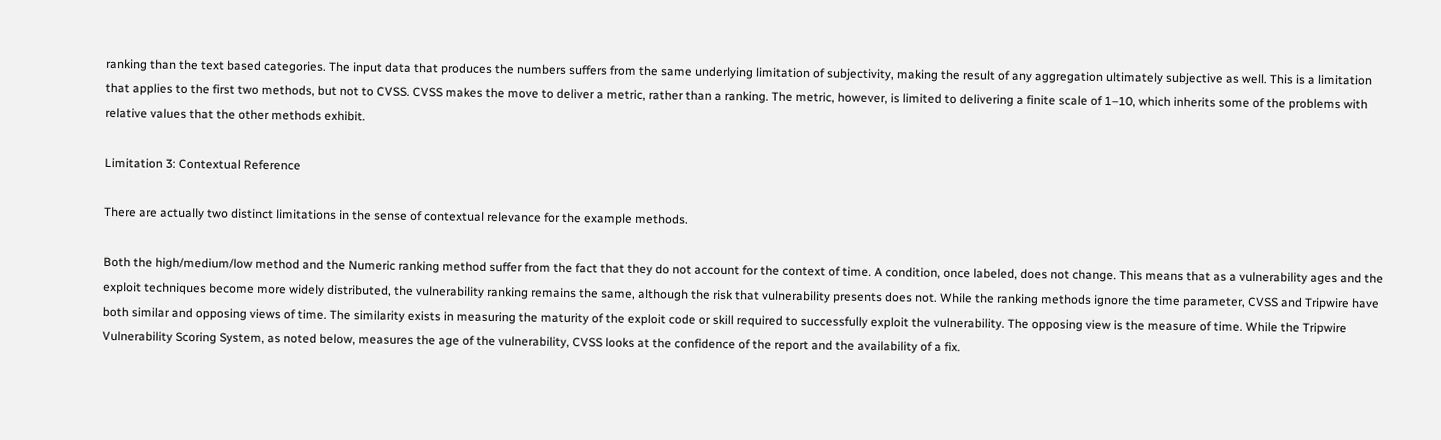ranking than the text based categories. The input data that produces the numbers suffers from the same underlying limitation of subjectivity, making the result of any aggregation ultimately subjective as well. This is a limitation that applies to the first two methods, but not to CVSS. CVSS makes the move to deliver a metric, rather than a ranking. The metric, however, is limited to delivering a finite scale of 1–10, which inherits some of the problems with relative values that the other methods exhibit.

Limitation 3: Contextual Reference

There are actually two distinct limitations in the sense of contextual relevance for the example methods.

Both the high/medium/low method and the Numeric ranking method suffer from the fact that they do not account for the context of time. A condition, once labeled, does not change. This means that as a vulnerability ages and the exploit techniques become more widely distributed, the vulnerability ranking remains the same, although the risk that vulnerability presents does not. While the ranking methods ignore the time parameter, CVSS and Tripwire have both similar and opposing views of time. The similarity exists in measuring the maturity of the exploit code or skill required to successfully exploit the vulnerability. The opposing view is the measure of time. While the Tripwire Vulnerability Scoring System, as noted below, measures the age of the vulnerability, CVSS looks at the confidence of the report and the availability of a fix.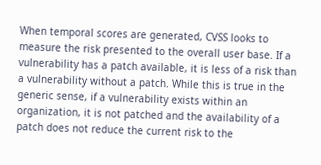When temporal scores are generated, CVSS looks to measure the risk presented to the overall user base. If a vulnerability has a patch available, it is less of a risk than a vulnerability without a patch. While this is true in the generic sense, if a vulnerability exists within an organization, it is not patched and the availability of a patch does not reduce the current risk to the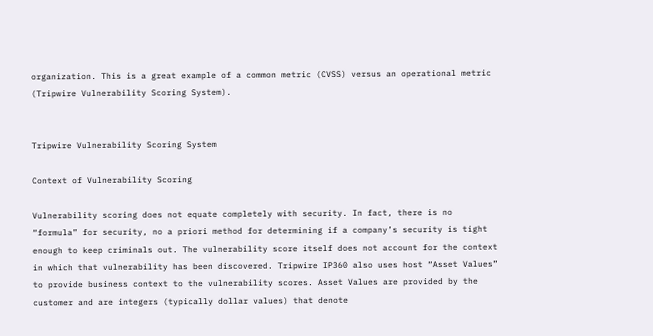organization. This is a great example of a common metric (CVSS) versus an operational metric (Tripwire Vulnerability Scoring System).


Tripwire Vulnerability Scoring System

Context of Vulnerability Scoring

Vulnerability scoring does not equate completely with security. In fact, there is no “formula” for security, no a priori method for determining if a company’s security is tight enough to keep criminals out. The vulnerability score itself does not account for the context in which that vulnerability has been discovered. Tripwire IP360 also uses host “Asset Values” to provide business context to the vulnerability scores. Asset Values are provided by the customer and are integers (typically dollar values) that denote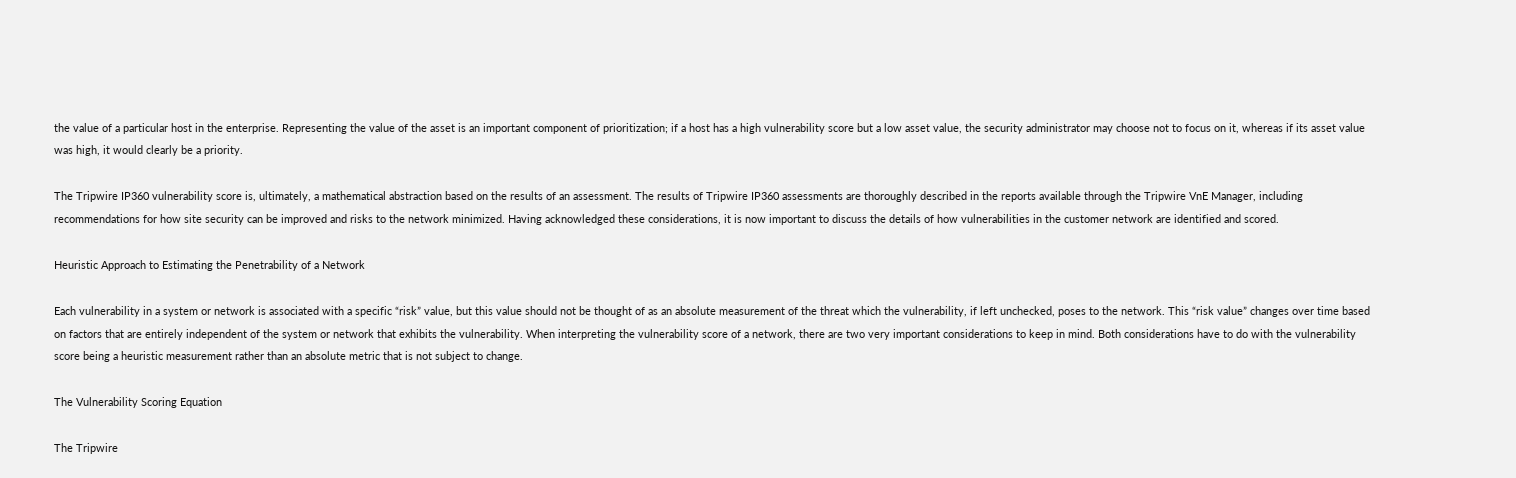the value of a particular host in the enterprise. Representing the value of the asset is an important component of prioritization; if a host has a high vulnerability score but a low asset value, the security administrator may choose not to focus on it, whereas if its asset value was high, it would clearly be a priority.

The Tripwire IP360 vulnerability score is, ultimately, a mathematical abstraction based on the results of an assessment. The results of Tripwire IP360 assessments are thoroughly described in the reports available through the Tripwire VnE Manager, including recommendations for how site security can be improved and risks to the network minimized. Having acknowledged these considerations, it is now important to discuss the details of how vulnerabilities in the customer network are identified and scored.

Heuristic Approach to Estimating the Penetrability of a Network

Each vulnerability in a system or network is associated with a specific “risk” value, but this value should not be thought of as an absolute measurement of the threat which the vulnerability, if left unchecked, poses to the network. This “risk value” changes over time based on factors that are entirely independent of the system or network that exhibits the vulnerability. When interpreting the vulnerability score of a network, there are two very important considerations to keep in mind. Both considerations have to do with the vulnerability score being a heuristic measurement rather than an absolute metric that is not subject to change.

The Vulnerability Scoring Equation

The Tripwire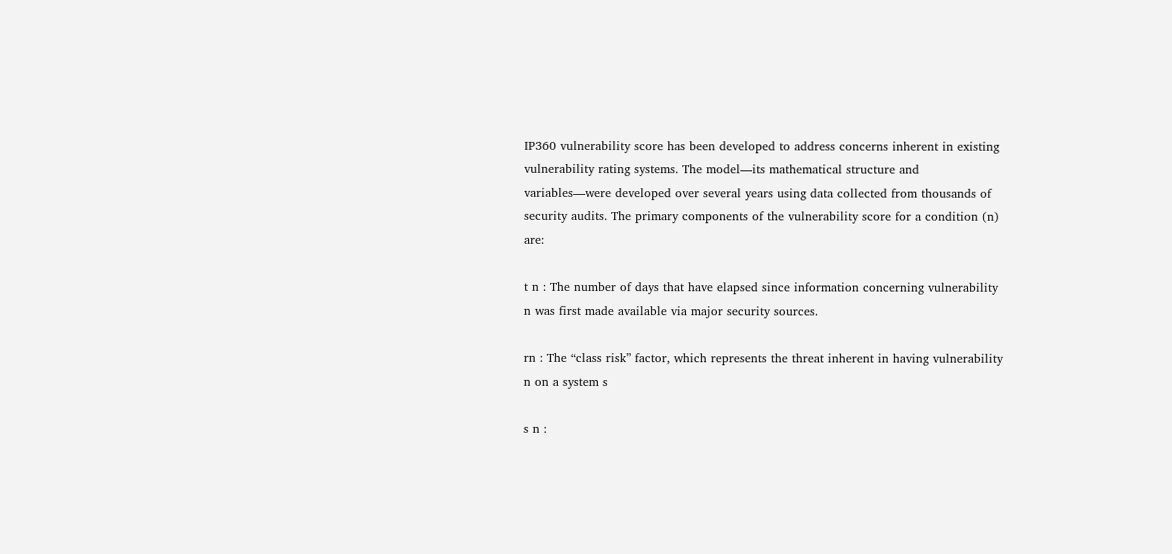IP360 vulnerability score has been developed to address concerns inherent in existing vulnerability rating systems. The model—its mathematical structure and variables—were developed over several years using data collected from thousands of security audits. The primary components of the vulnerability score for a condition (n) are:

t n : The number of days that have elapsed since information concerning vulnerability n was first made available via major security sources.

rn : The “class risk” factor, which represents the threat inherent in having vulnerability n on a system s

s n :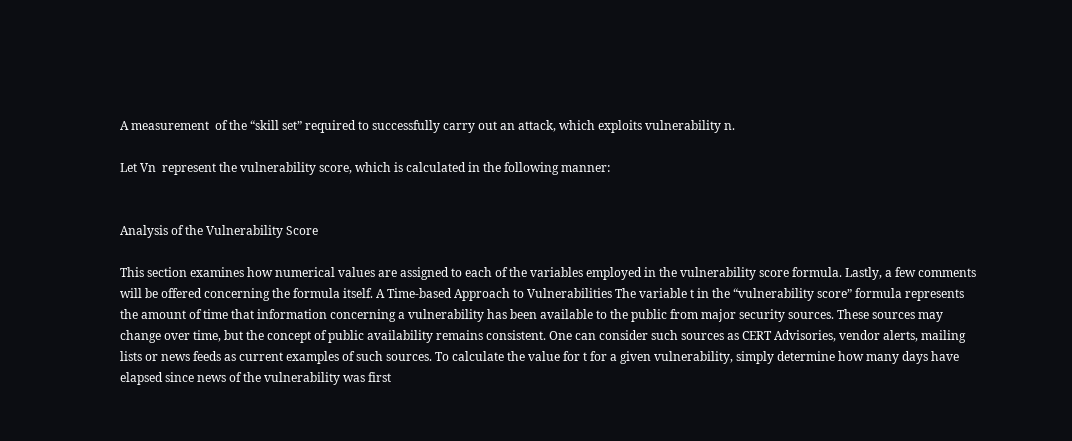A measurement  of the “skill set” required to successfully carry out an attack, which exploits vulnerability n.

Let Vn  represent the vulnerability score, which is calculated in the following manner:


Analysis of the Vulnerability Score

This section examines how numerical values are assigned to each of the variables employed in the vulnerability score formula. Lastly, a few comments will be offered concerning the formula itself. A Time-based Approach to Vulnerabilities The variable t in the “vulnerability score” formula represents the amount of time that information concerning a vulnerability has been available to the public from major security sources. These sources may change over time, but the concept of public availability remains consistent. One can consider such sources as CERT Advisories, vendor alerts, mailing lists or news feeds as current examples of such sources. To calculate the value for t for a given vulnerability, simply determine how many days have elapsed since news of the vulnerability was first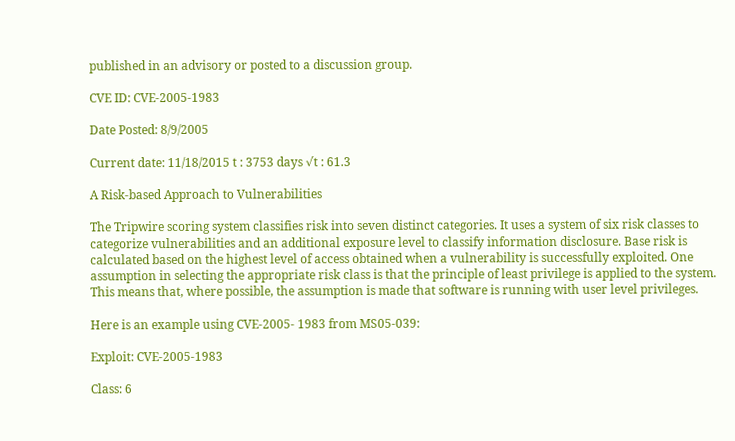published in an advisory or posted to a discussion group.

CVE ID: CVE-2005-1983

Date Posted: 8/9/2005

Current date: 11/18/2015 t : 3753 days √t : 61.3

A Risk-based Approach to Vulnerabilities

The Tripwire scoring system classifies risk into seven distinct categories. It uses a system of six risk classes to categorize vulnerabilities and an additional exposure level to classify information disclosure. Base risk is calculated based on the highest level of access obtained when a vulnerability is successfully exploited. One assumption in selecting the appropriate risk class is that the principle of least privilege is applied to the system. This means that, where possible, the assumption is made that software is running with user level privileges.

Here is an example using CVE-2005- 1983 from MS05-039:

Exploit: CVE-2005-1983

Class: 6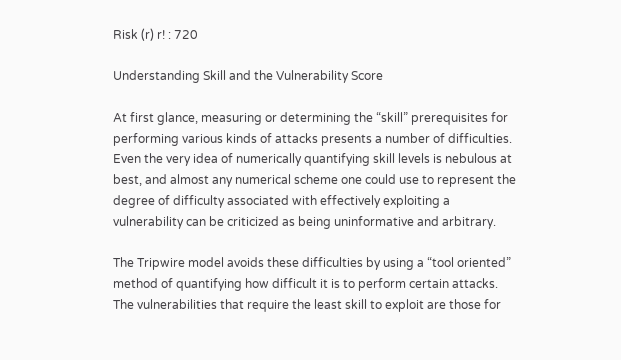Risk (r) r! : 720

Understanding Skill and the Vulnerability Score

At first glance, measuring or determining the “skill” prerequisites for performing various kinds of attacks presents a number of difficulties. Even the very idea of numerically quantifying skill levels is nebulous at best, and almost any numerical scheme one could use to represent the degree of difficulty associated with effectively exploiting a vulnerability can be criticized as being uninformative and arbitrary.

The Tripwire model avoids these difficulties by using a “tool oriented” method of quantifying how difficult it is to perform certain attacks. The vulnerabilities that require the least skill to exploit are those for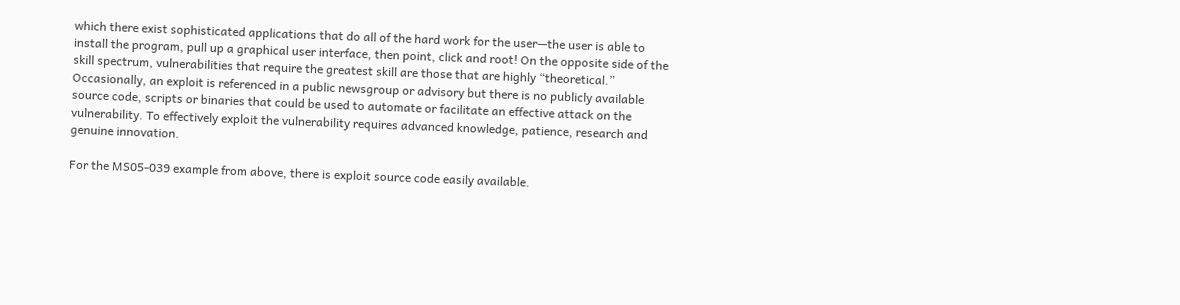which there exist sophisticated applications that do all of the hard work for the user—the user is able to install the program, pull up a graphical user interface, then point, click and root! On the opposite side of the skill spectrum, vulnerabilities that require the greatest skill are those that are highly “theoretical.” Occasionally, an exploit is referenced in a public newsgroup or advisory but there is no publicly available source code, scripts or binaries that could be used to automate or facilitate an effective attack on the vulnerability. To effectively exploit the vulnerability requires advanced knowledge, patience, research and genuine innovation.

For the MS05-039 example from above, there is exploit source code easily available.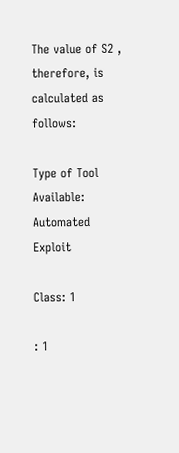The value of S2 , therefore, is calculated as follows:

Type of Tool Available: Automated Exploit

Class: 1

: 1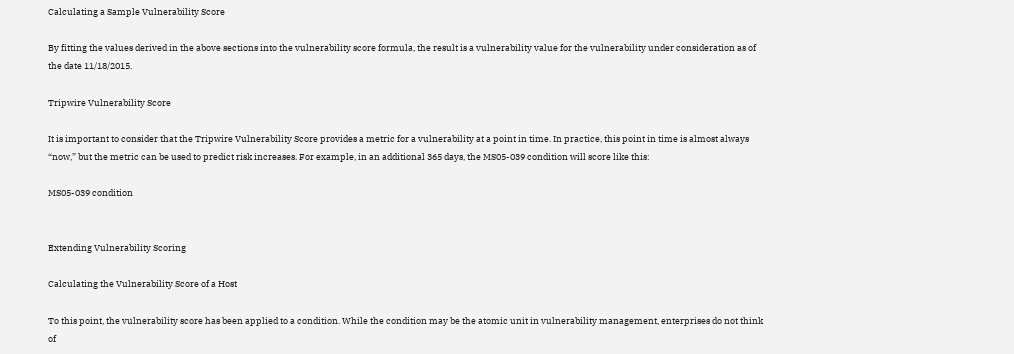Calculating a Sample Vulnerability Score

By fitting the values derived in the above sections into the vulnerability score formula, the result is a vulnerability value for the vulnerability under consideration as of the date 11/18/2015.

Tripwire Vulnerability Score

It is important to consider that the Tripwire Vulnerability Score provides a metric for a vulnerability at a point in time. In practice, this point in time is almost always “now,” but the metric can be used to predict risk increases. For example, in an additional 365 days, the MS05-039 condition will score like this:

MS05-039 condition


Extending Vulnerability Scoring

Calculating the Vulnerability Score of a Host

To this point, the vulnerability score has been applied to a condition. While the condition may be the atomic unit in vulnerability management, enterprises do not think of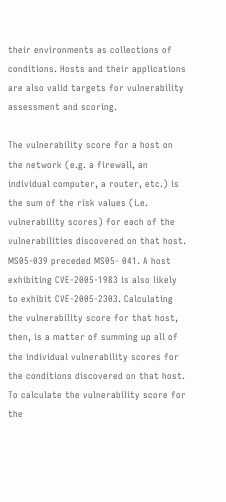their environments as collections of conditions. Hosts and their applications are also valid targets for vulnerability assessment and scoring.

The vulnerability score for a host on the network (e.g. a firewall, an individual computer, a router, etc.) is the sum of the risk values (i.e. vulnerability scores) for each of the vulnerabilities discovered on that host. MS05-039 preceded MS05- 041. A host exhibiting CVE-2005-1983 is also likely to exhibit CVE-2005-2303. Calculating the vulnerability score for that host, then, is a matter of summing up all of the individual vulnerability scores for the conditions discovered on that host. To calculate the vulnerability score for the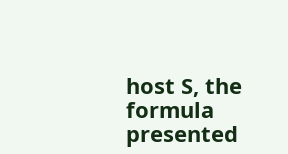host S, the formula presented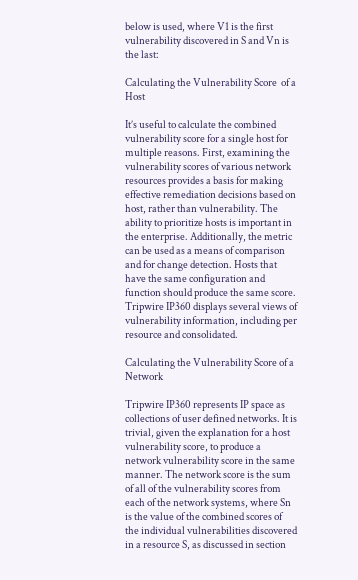below is used, where V1 is the first vulnerability discovered in S and Vn is the last:

Calculating the Vulnerability Score  of a Host

It’s useful to calculate the combined vulnerability score for a single host for multiple reasons. First, examining the vulnerability scores of various network resources provides a basis for making effective remediation decisions based on host, rather than vulnerability. The ability to prioritize hosts is important in the enterprise. Additionally, the metric can be used as a means of comparison and for change detection. Hosts that have the same configuration and function should produce the same score. Tripwire IP360 displays several views of vulnerability information, including per resource and consolidated.

Calculating the Vulnerability Score of a Network

Tripwire IP360 represents IP space as collections of user defined networks. It is trivial, given the explanation for a host vulnerability score, to produce a network vulnerability score in the same manner. The network score is the sum of all of the vulnerability scores from each of the network systems, where Sn is the value of the combined scores of the individual vulnerabilities discovered in a resource S, as discussed in section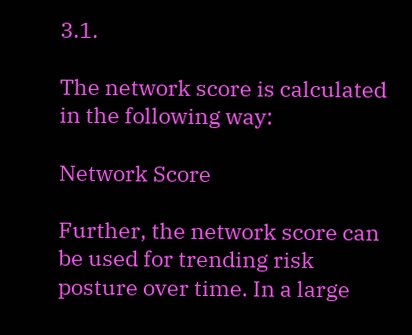3.1.

The network score is calculated in the following way:

Network Score

Further, the network score can be used for trending risk posture over time. In a large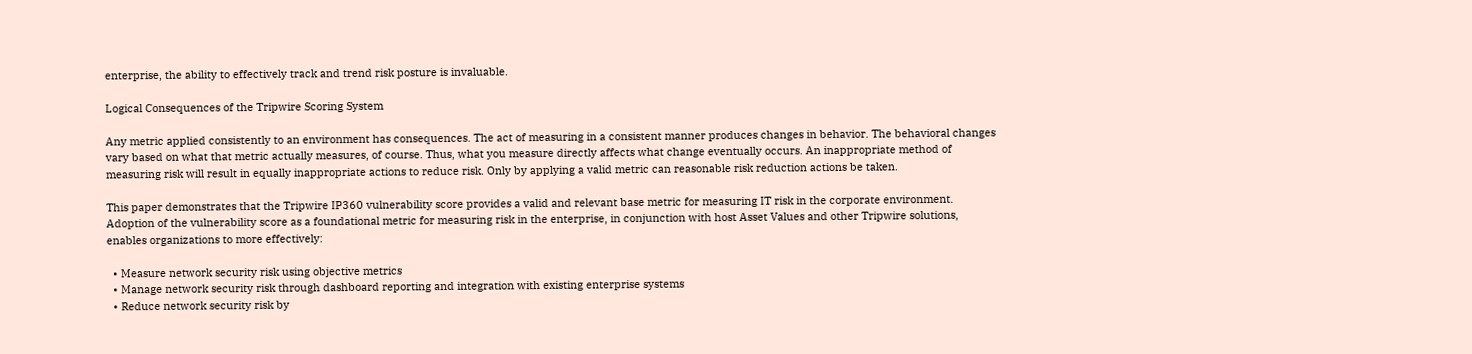enterprise, the ability to effectively track and trend risk posture is invaluable.

Logical Consequences of the Tripwire Scoring System

Any metric applied consistently to an environment has consequences. The act of measuring in a consistent manner produces changes in behavior. The behavioral changes vary based on what that metric actually measures, of course. Thus, what you measure directly affects what change eventually occurs. An inappropriate method of measuring risk will result in equally inappropriate actions to reduce risk. Only by applying a valid metric can reasonable risk reduction actions be taken.

This paper demonstrates that the Tripwire IP360 vulnerability score provides a valid and relevant base metric for measuring IT risk in the corporate environment. Adoption of the vulnerability score as a foundational metric for measuring risk in the enterprise, in conjunction with host Asset Values and other Tripwire solutions, enables organizations to more effectively:

  • Measure network security risk using objective metrics
  • Manage network security risk through dashboard reporting and integration with existing enterprise systems
  • Reduce network security risk by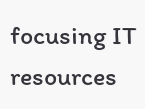focusing IT resources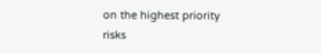on the highest priority risks